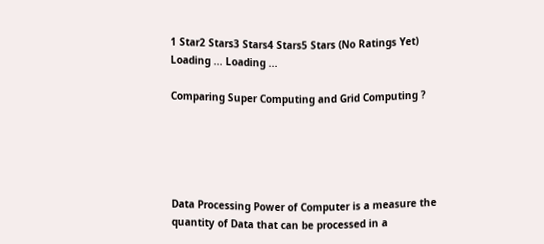1 Star2 Stars3 Stars4 Stars5 Stars (No Ratings Yet)
Loading ... Loading ...

Comparing Super Computing and Grid Computing ?





Data Processing Power of Computer is a measure the quantity of Data that can be processed in a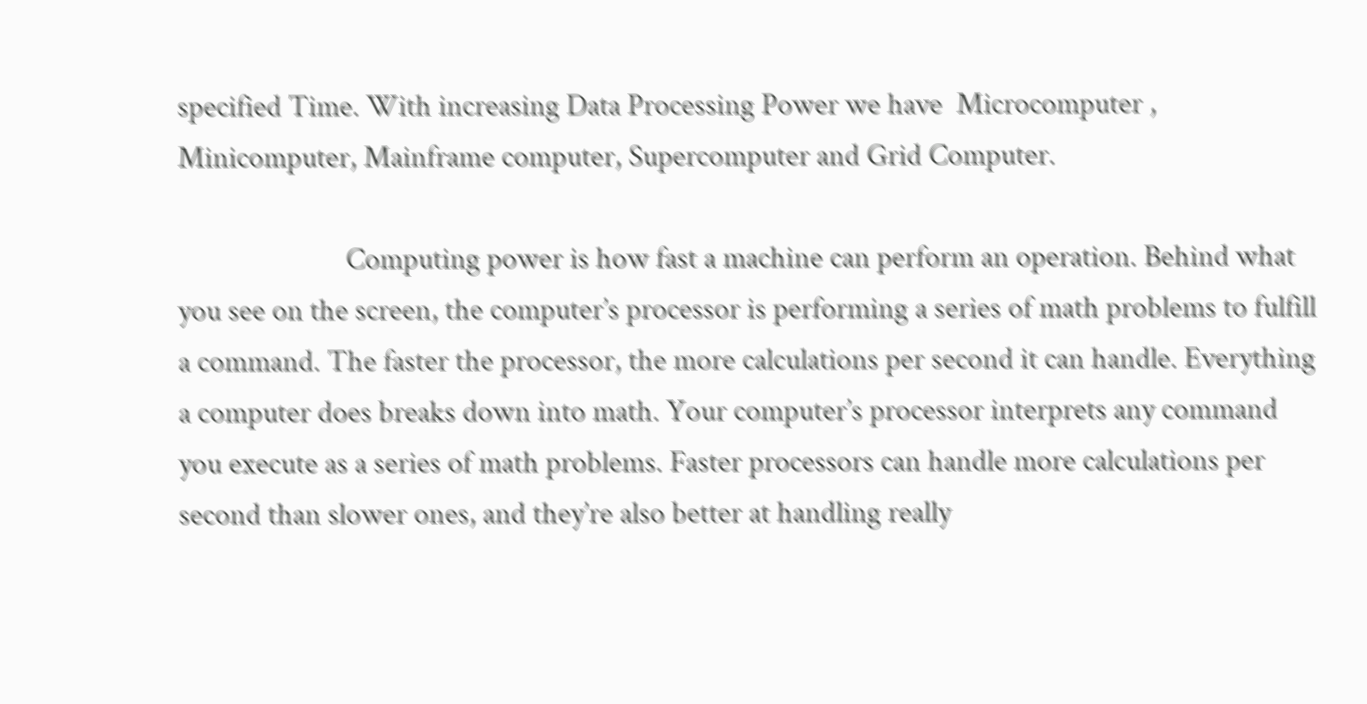specified Time. With increasing Data Processing Power we have  Microcomputer , Minicomputer, Mainframe computer, Supercomputer and Grid Computer.

                        Computing power is how fast a machine can perform an operation. Behind what you see on the screen, the computer’s processor is performing a series of math problems to fulfill a command. The faster the processor, the more calculations per second it can handle. Everything a computer does breaks down into math. Your computer’s processor interprets any command you execute as a series of math problems. Faster processors can handle more calculations per second than slower ones, and they’re also better at handling really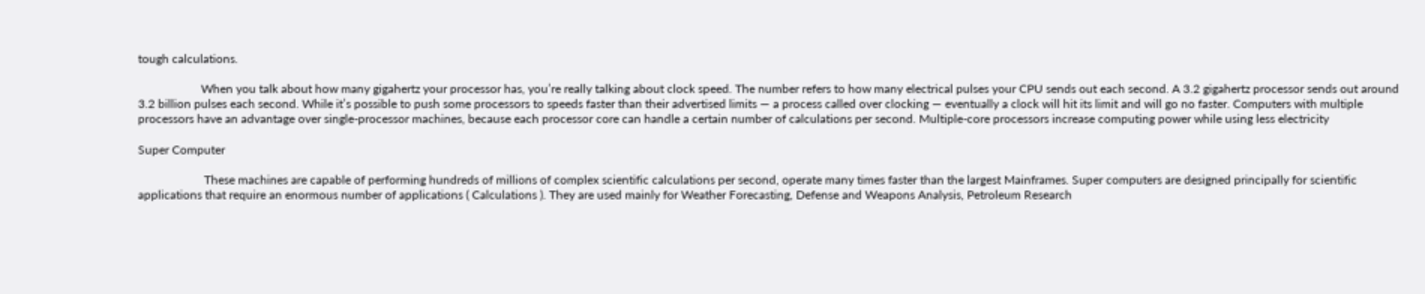tough calculations.

                     When you talk about how many gigahertz your processor has, you’re really talking about clock speed. The number refers to how many electrical pulses your CPU sends out each second. A 3.2 gigahertz processor sends out around 3.2 billion pulses each second. While it’s possible to push some processors to speeds faster than their advertised limits — a process called over clocking — eventually a clock will hit its limit and will go no faster. Computers with multiple processors have an advantage over single-processor machines, because each processor core can handle a certain number of calculations per second. Multiple-core processors increase computing power while using less electricity

Super Computer

                      These machines are capable of performing hundreds of millions of complex scientific calculations per second, operate many times faster than the largest Mainframes. Super computers are designed principally for scientific applications that require an enormous number of applications ( Calculations ). They are used mainly for Weather Forecasting, Defense and Weapons Analysis, Petroleum Research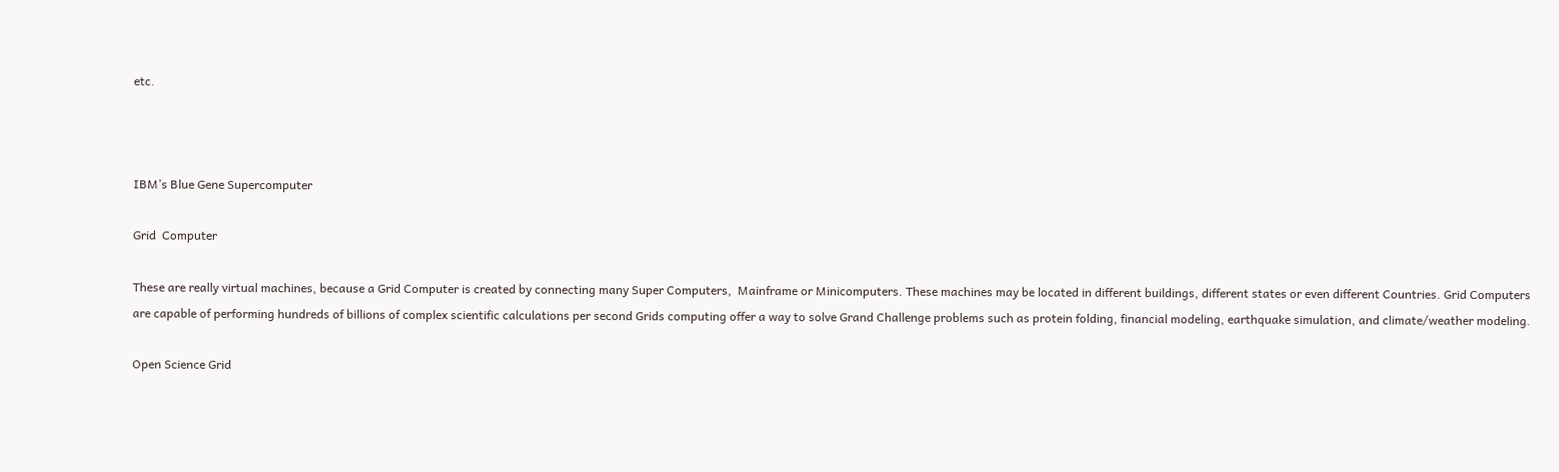etc.



IBM’s Blue Gene Supercomputer

Grid  Computer

These are really virtual machines, because a Grid Computer is created by connecting many Super Computers,  Mainframe or Minicomputers. These machines may be located in different buildings, different states or even different Countries. Grid Computers are capable of performing hundreds of billions of complex scientific calculations per second Grids computing offer a way to solve Grand Challenge problems such as protein folding, financial modeling, earthquake simulation, and climate/weather modeling.

Open Science Grid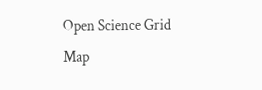Open Science Grid Map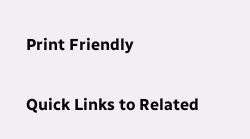Print Friendly

Quick Links to Related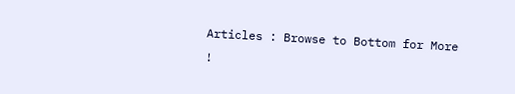Articles : Browse to Bottom for More !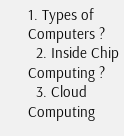1. Types of Computers ?
  2. Inside Chip Computing ?
  3. Cloud Computing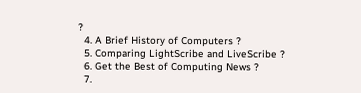?
  4. A Brief History of Computers ?
  5. Comparing LightScribe and LiveScribe ?
  6. Get the Best of Computing News ?
  7.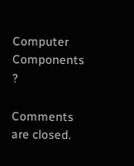Computer Components ?

Comments are closed.